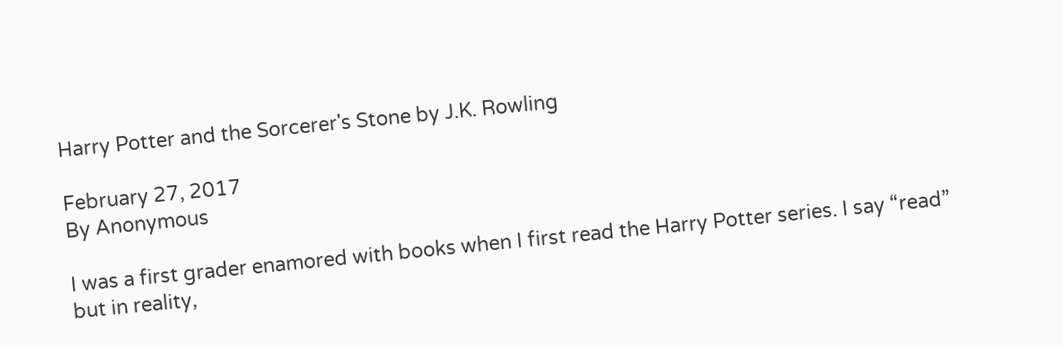Harry Potter and the Sorcerer's Stone by J.K. Rowling

February 27, 2017
By Anonymous

I was a first grader enamored with books when I first read the Harry Potter series. I say “read” but in reality,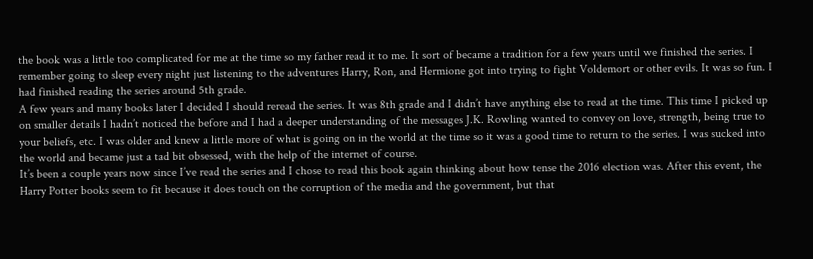the book was a little too complicated for me at the time so my father read it to me. It sort of became a tradition for a few years until we finished the series. I remember going to sleep every night just listening to the adventures Harry, Ron, and Hermione got into trying to fight Voldemort or other evils. It was so fun. I had finished reading the series around 5th grade.
A few years and many books later I decided I should reread the series. It was 8th grade and I didn’t have anything else to read at the time. This time I picked up on smaller details I hadn’t noticed the before and I had a deeper understanding of the messages J.K. Rowling wanted to convey on love, strength, being true to your beliefs, etc. I was older and knew a little more of what is going on in the world at the time so it was a good time to return to the series. I was sucked into the world and became just a tad bit obsessed, with the help of the internet of course.
It’s been a couple years now since I’ve read the series and I chose to read this book again thinking about how tense the 2016 election was. After this event, the Harry Potter books seem to fit because it does touch on the corruption of the media and the government, but that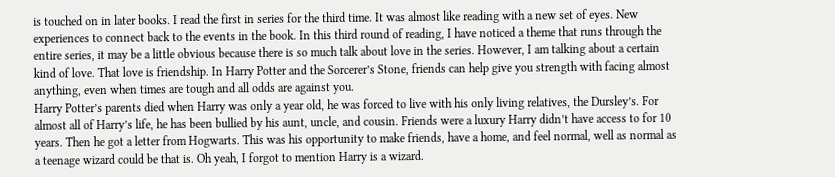is touched on in later books. I read the first in series for the third time. It was almost like reading with a new set of eyes. New experiences to connect back to the events in the book. In this third round of reading, I have noticed a theme that runs through the entire series, it may be a little obvious because there is so much talk about love in the series. However, I am talking about a certain kind of love. That love is friendship. In Harry Potter and the Sorcerer’s Stone, friends can help give you strength with facing almost anything, even when times are tough and all odds are against you.
Harry Potter’s parents died when Harry was only a year old, he was forced to live with his only living relatives, the Dursley’s. For almost all of Harry’s life, he has been bullied by his aunt, uncle, and cousin. Friends were a luxury Harry didn’t have access to for 10 years. Then he got a letter from Hogwarts. This was his opportunity to make friends, have a home, and feel normal, well as normal as a teenage wizard could be that is. Oh yeah, I forgot to mention Harry is a wizard.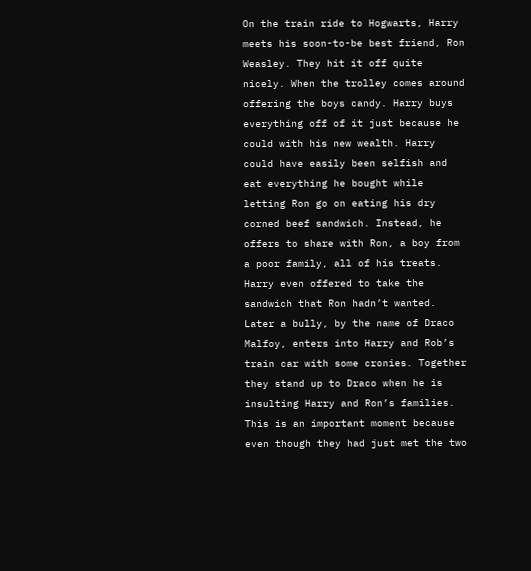On the train ride to Hogwarts, Harry meets his soon-to-be best friend, Ron Weasley. They hit it off quite nicely. When the trolley comes around offering the boys candy. Harry buys everything off of it just because he could with his new wealth. Harry could have easily been selfish and eat everything he bought while letting Ron go on eating his dry corned beef sandwich. Instead, he offers to share with Ron, a boy from a poor family, all of his treats. Harry even offered to take the sandwich that Ron hadn’t wanted.
Later a bully, by the name of Draco Malfoy, enters into Harry and Rob’s train car with some cronies. Together they stand up to Draco when he is insulting Harry and Ron’s families. This is an important moment because even though they had just met the two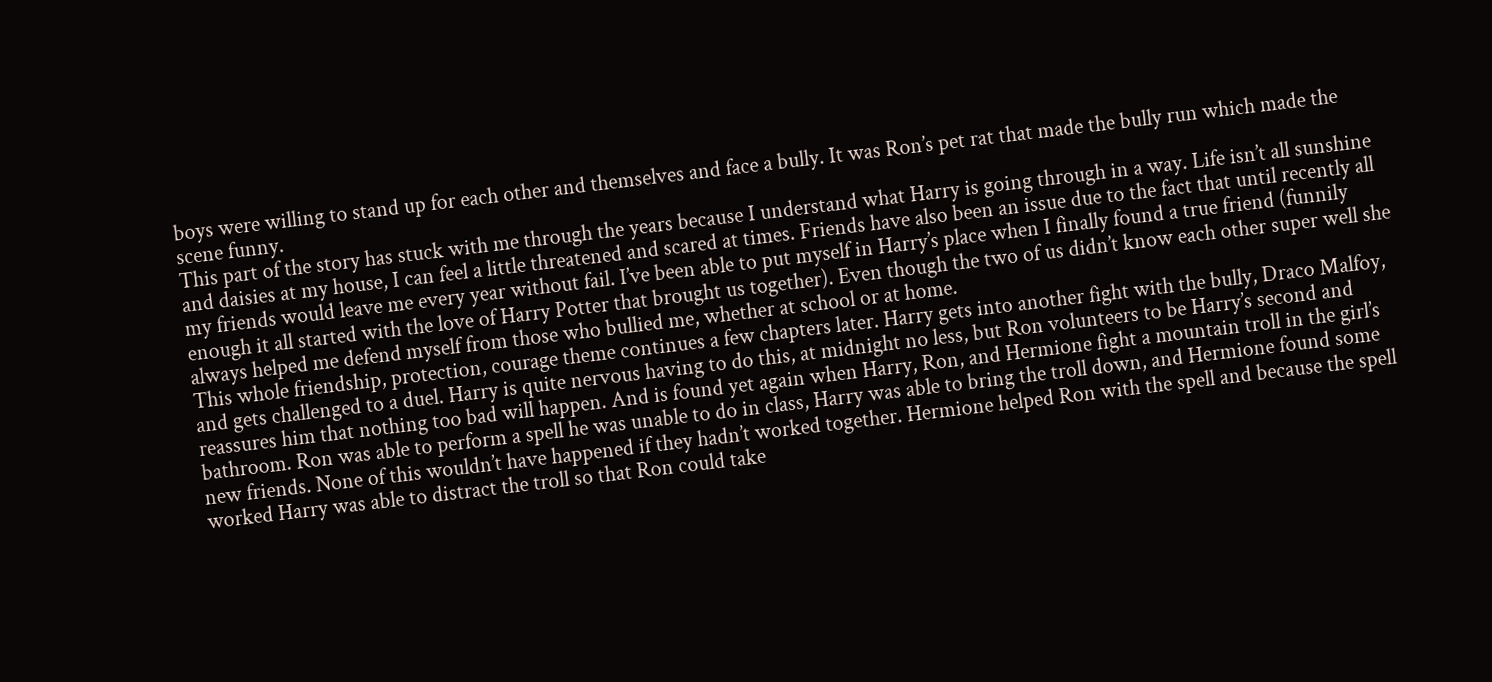boys were willing to stand up for each other and themselves and face a bully. It was Ron’s pet rat that made the bully run which made the scene funny.
This part of the story has stuck with me through the years because I understand what Harry is going through in a way. Life isn’t all sunshine and daisies at my house, I can feel a little threatened and scared at times. Friends have also been an issue due to the fact that until recently all my friends would leave me every year without fail. I’ve been able to put myself in Harry’s place when I finally found a true friend (funnily enough it all started with the love of Harry Potter that brought us together). Even though the two of us didn’t know each other super well she always helped me defend myself from those who bullied me, whether at school or at home.
This whole friendship, protection, courage theme continues a few chapters later. Harry gets into another fight with the bully, Draco Malfoy, and gets challenged to a duel. Harry is quite nervous having to do this, at midnight no less, but Ron volunteers to be Harry’s second and reassures him that nothing too bad will happen. And is found yet again when Harry, Ron, and Hermione fight a mountain troll in the girl’s bathroom. Ron was able to perform a spell he was unable to do in class, Harry was able to bring the troll down, and Hermione found some new friends. None of this wouldn’t have happened if they hadn’t worked together. Hermione helped Ron with the spell and because the spell worked Harry was able to distract the troll so that Ron could take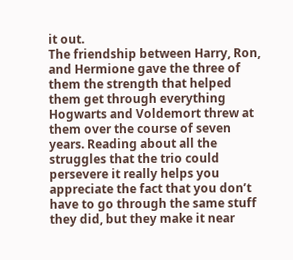it out.
The friendship between Harry, Ron, and Hermione gave the three of them the strength that helped them get through everything Hogwarts and Voldemort threw at them over the course of seven years. Reading about all the struggles that the trio could persevere it really helps you appreciate the fact that you don’t have to go through the same stuff they did, but they make it near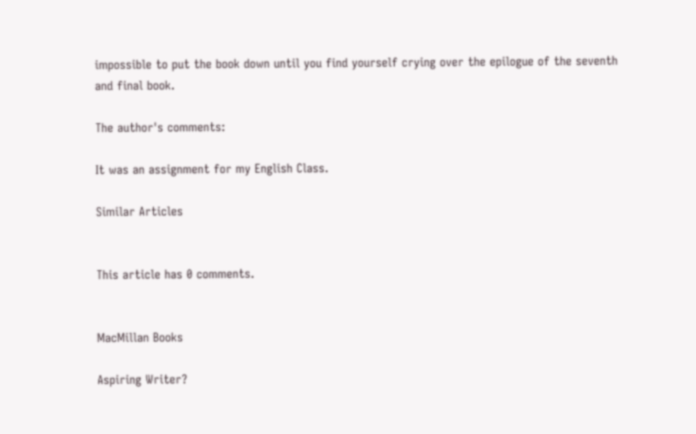impossible to put the book down until you find yourself crying over the epilogue of the seventh and final book.

The author's comments:

It was an assignment for my English Class.

Similar Articles


This article has 0 comments.


MacMillan Books

Aspiring Writer?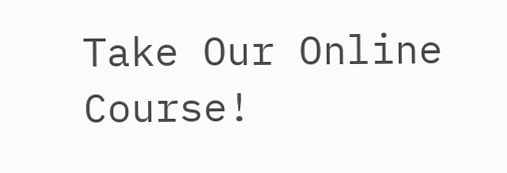Take Our Online Course!